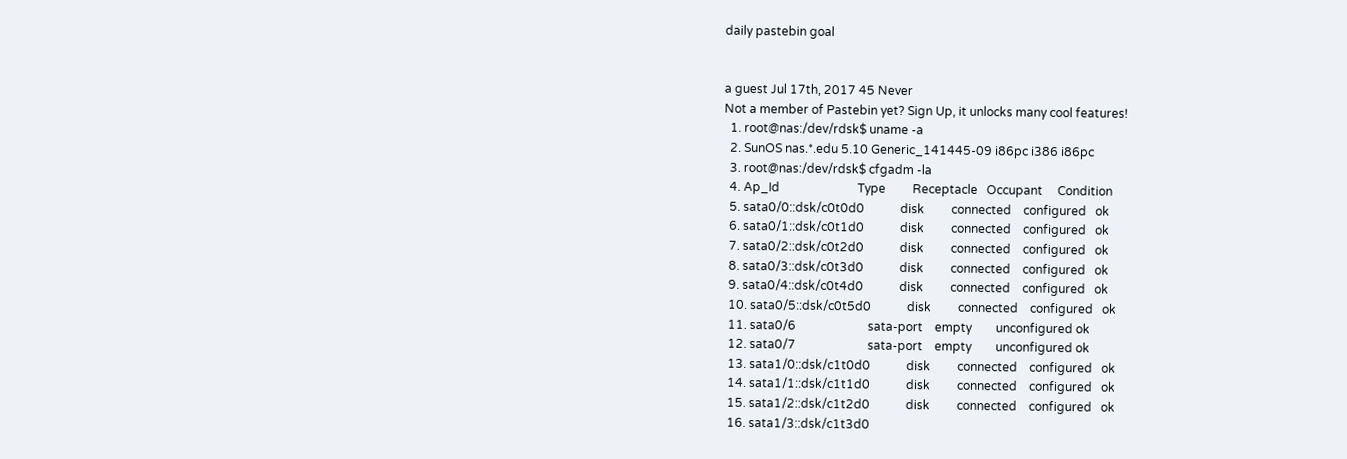daily pastebin goal


a guest Jul 17th, 2017 45 Never
Not a member of Pastebin yet? Sign Up, it unlocks many cool features!
  1. root@nas:/dev/rdsk$ uname -a
  2. SunOS nas.*.edu 5.10 Generic_141445-09 i86pc i386 i86pc
  3. root@nas:/dev/rdsk$ cfgadm -la
  4. Ap_Id                          Type         Receptacle   Occupant     Condition
  5. sata0/0::dsk/c0t0d0            disk         connected    configured   ok
  6. sata0/1::dsk/c0t1d0            disk         connected    configured   ok
  7. sata0/2::dsk/c0t2d0            disk         connected    configured   ok
  8. sata0/3::dsk/c0t3d0            disk         connected    configured   ok
  9. sata0/4::dsk/c0t4d0            disk         connected    configured   ok
  10. sata0/5::dsk/c0t5d0            disk         connected    configured   ok
  11. sata0/6                        sata-port    empty        unconfigured ok
  12. sata0/7                        sata-port    empty        unconfigured ok
  13. sata1/0::dsk/c1t0d0            disk         connected    configured   ok
  14. sata1/1::dsk/c1t1d0            disk         connected    configured   ok
  15. sata1/2::dsk/c1t2d0            disk         connected    configured   ok
  16. sata1/3::dsk/c1t3d0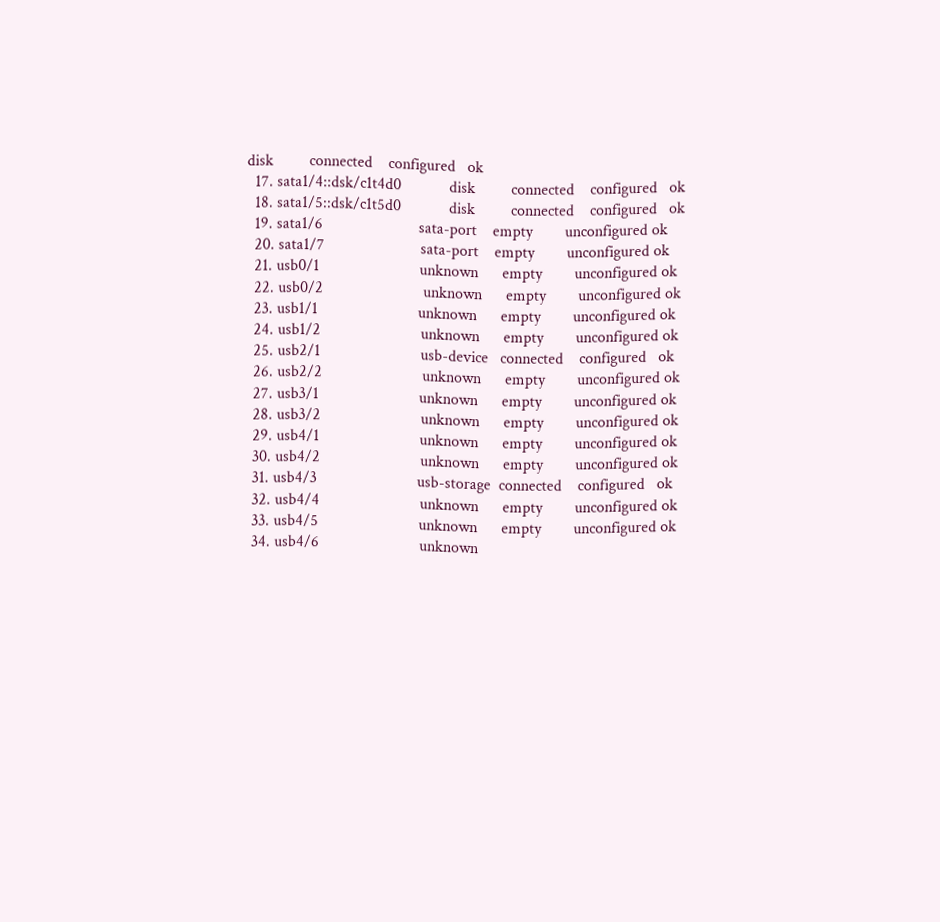disk         connected    configured   ok
  17. sata1/4::dsk/c1t4d0            disk         connected    configured   ok
  18. sata1/5::dsk/c1t5d0            disk         connected    configured   ok
  19. sata1/6                        sata-port    empty        unconfigured ok
  20. sata1/7                        sata-port    empty        unconfigured ok
  21. usb0/1                         unknown      empty        unconfigured ok
  22. usb0/2                         unknown      empty        unconfigured ok
  23. usb1/1                         unknown      empty        unconfigured ok
  24. usb1/2                         unknown      empty        unconfigured ok
  25. usb2/1                         usb-device   connected    configured   ok
  26. usb2/2                         unknown      empty        unconfigured ok
  27. usb3/1                         unknown      empty        unconfigured ok
  28. usb3/2                         unknown      empty        unconfigured ok
  29. usb4/1                         unknown      empty        unconfigured ok
  30. usb4/2                         unknown      empty        unconfigured ok
  31. usb4/3                         usb-storage  connected    configured   ok
  32. usb4/4                         unknown      empty        unconfigured ok
  33. usb4/5                         unknown      empty        unconfigured ok
  34. usb4/6                         unknown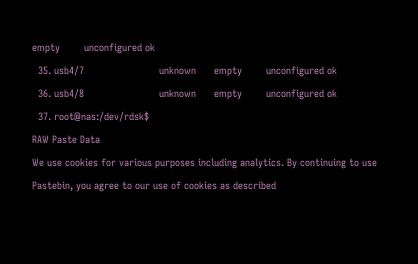empty        unconfigured ok
  35. usb4/7                         unknown      empty        unconfigured ok
  36. usb4/8                         unknown      empty        unconfigured ok
  37. root@nas:/dev/rdsk$
RAW Paste Data
We use cookies for various purposes including analytics. By continuing to use Pastebin, you agree to our use of cookies as described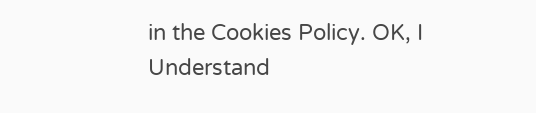in the Cookies Policy. OK, I Understand